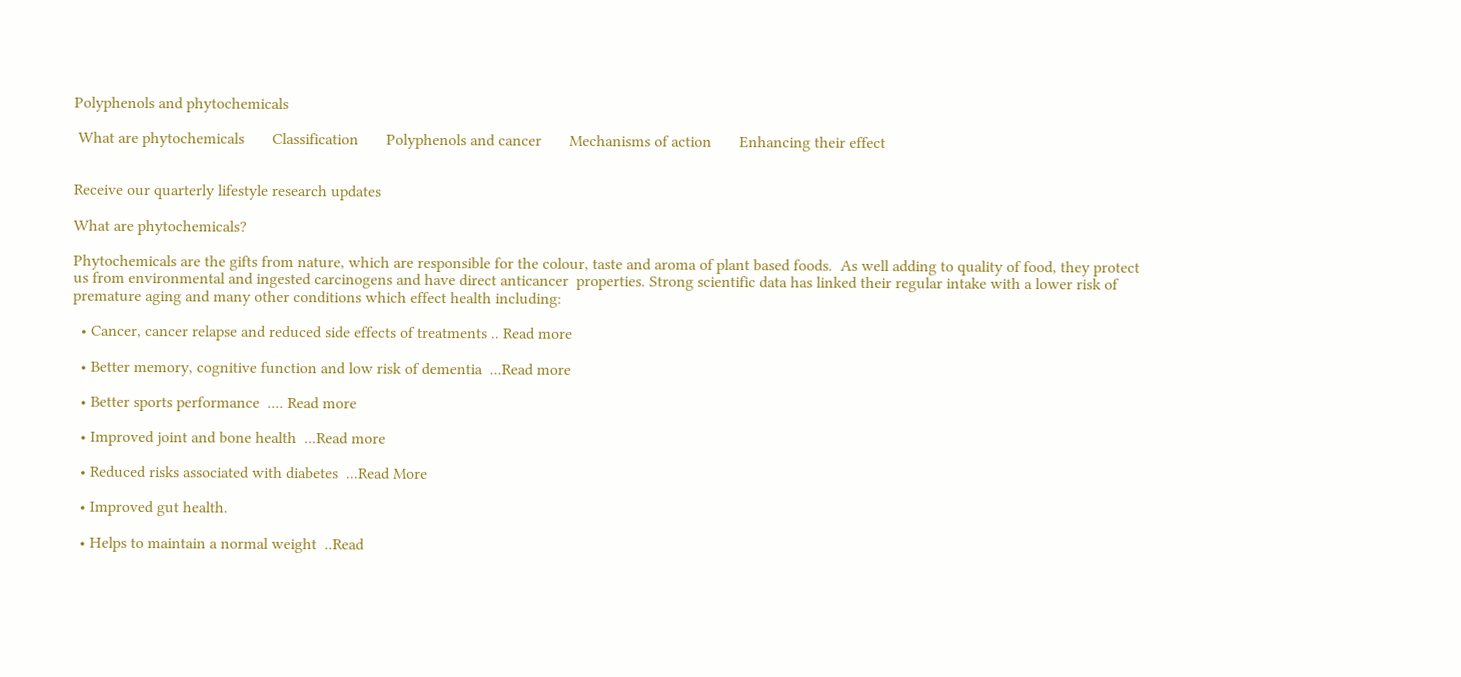Polyphenols and phytochemicals

 What are phytochemicals       Classification       Polyphenols and cancer       Mechanisms of action       Enhancing their effect


Receive our quarterly lifestyle research updates

What are phytochemicals?

Phytochemicals are the gifts from nature, which are responsible for the colour, taste and aroma of plant based foods.  As well adding to quality of food, they protect us from environmental and ingested carcinogens and have direct anticancer  properties. Strong scientific data has linked their regular intake with a lower risk of premature aging and many other conditions which effect health including:

  • Cancer, cancer relapse and reduced side effects of treatments .. Read more

  • Better memory, cognitive function and low risk of dementia  ...Read more

  • Better sports performance  .... Read more

  • Improved joint and bone health  ...Read more

  • Reduced risks associated with diabetes  ...Read More

  • Improved gut health.

  • Helps to maintain a normal weight  ..Read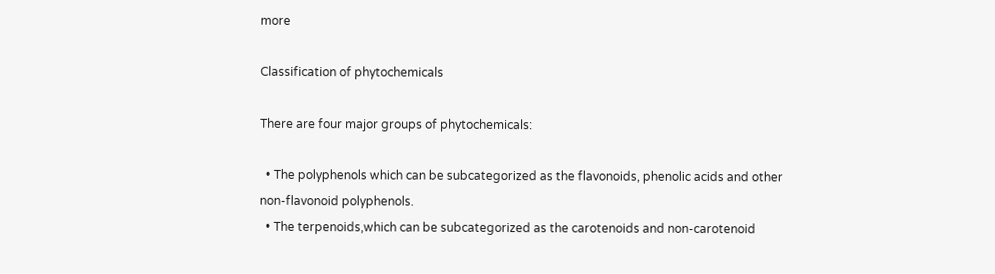more

Classification of phytochemicals

There are four major groups of phytochemicals:

  • The polyphenols which can be subcategorized as the flavonoids, phenolic acids and other non-flavonoid polyphenols.
  • The terpenoids,which can be subcategorized as the carotenoids and non-carotenoid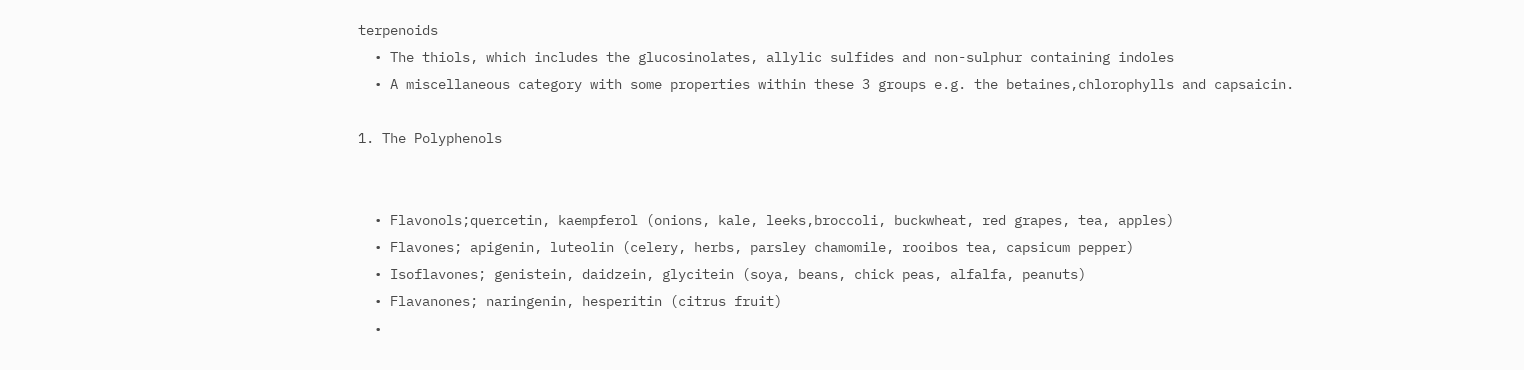terpenoids
  • The thiols, which includes the glucosinolates, allylic sulfides and non-sulphur containing indoles
  • A miscellaneous category with some properties within these 3 groups e.g. the betaines,chlorophylls and capsaicin.

1. The Polyphenols


  • Flavonols;quercetin, kaempferol (onions, kale, leeks,broccoli, buckwheat, red grapes, tea, apples)
  • Flavones; apigenin, luteolin (celery, herbs, parsley chamomile, rooibos tea, capsicum pepper)
  • Isoflavones; genistein, daidzein, glycitein (soya, beans, chick peas, alfalfa, peanuts)
  • Flavanones; naringenin, hesperitin (citrus fruit)
  •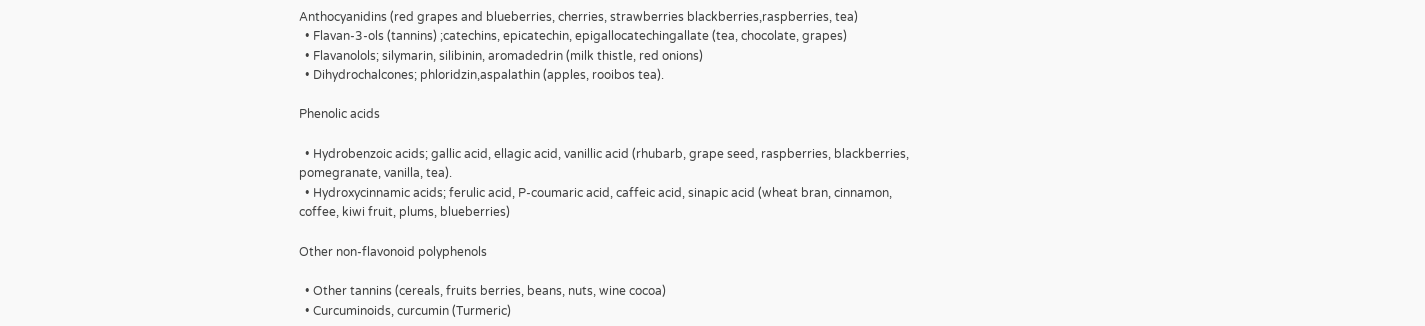Anthocyanidins (red grapes and blueberries, cherries, strawberries blackberries,raspberries, tea)
  • Flavan-3-ols (tannins) ;catechins, epicatechin, epigallocatechingallate (tea, chocolate, grapes)
  • Flavanolols; silymarin, silibinin, aromadedrin (milk thistle, red onions)
  • Dihydrochalcones; phloridzin,aspalathin (apples, rooibos tea).

Phenolic acids

  • Hydrobenzoic acids; gallic acid, ellagic acid, vanillic acid (rhubarb, grape seed, raspberries, blackberries, pomegranate, vanilla, tea).
  • Hydroxycinnamic acids; ferulic acid, P-coumaric acid, caffeic acid, sinapic acid (wheat bran, cinnamon, coffee, kiwi fruit, plums, blueberries)

Other non-flavonoid polyphenols

  • Other tannins (cereals, fruits berries, beans, nuts, wine cocoa)
  • Curcuminoids, curcumin (Turmeric)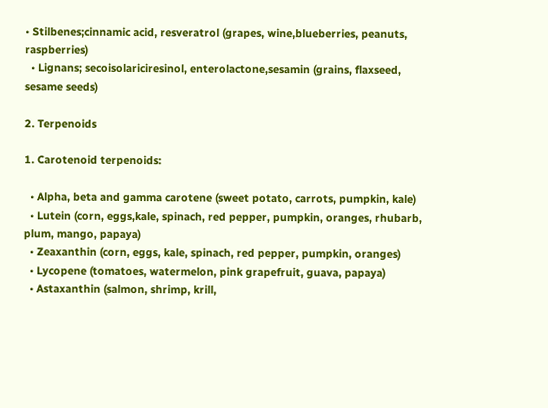• Stilbenes;cinnamic acid, resveratrol (grapes, wine,blueberries, peanuts, raspberries)
  • Lignans; secoisolariciresinol, enterolactone,sesamin (grains, flaxseed, sesame seeds)

2. Terpenoids

1. Carotenoid terpenoids:

  • Alpha, beta and gamma carotene (sweet potato, carrots, pumpkin, kale)
  • Lutein (corn, eggs,kale, spinach, red pepper, pumpkin, oranges, rhubarb, plum, mango, papaya)
  • Zeaxanthin (corn, eggs, kale, spinach, red pepper, pumpkin, oranges)
  • Lycopene (tomatoes, watermelon, pink grapefruit, guava, papaya)
  • Astaxanthin (salmon, shrimp, krill,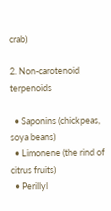crab)

2. Non-carotenoid terpenoids

  • Saponins (chickpeas, soya beans)
  • Limonene (the rind of citrus fruits)
  • Perillyl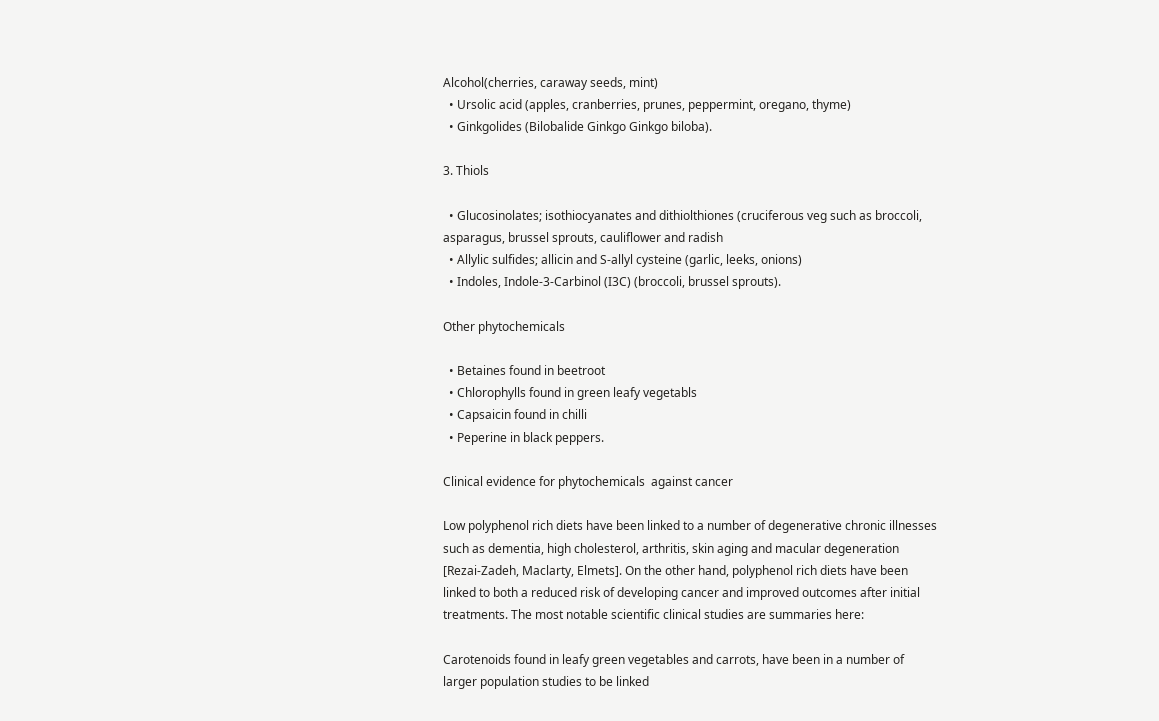Alcohol(cherries, caraway seeds, mint)
  • Ursolic acid (apples, cranberries, prunes, peppermint, oregano, thyme)
  • Ginkgolides (Bilobalide Ginkgo Ginkgo biloba).

3. Thiols

  • Glucosinolates; isothiocyanates and dithiolthiones (cruciferous veg such as broccoli, asparagus, brussel sprouts, cauliflower and radish
  • Allylic sulfides; allicin and S-allyl cysteine (garlic, leeks, onions)
  • Indoles, Indole-3-Carbinol (I3C) (broccoli, brussel sprouts).

Other phytochemicals

  • Betaines found in beetroot
  • Chlorophylls found in green leafy vegetabls
  • Capsaicin found in chilli
  • Peperine in black peppers.

Clinical evidence for phytochemicals  against cancer

Low polyphenol rich diets have been linked to a number of degenerative chronic illnesses such as dementia, high cholesterol, arthritis, skin aging and macular degeneration [Rezai-Zadeh, Maclarty, Elmets]. On the other hand, polyphenol rich diets have been linked to both a reduced risk of developing cancer and improved outcomes after initial treatments. The most notable scientific clinical studies are summaries here:

Carotenoids found in leafy green vegetables and carrots, have been in a number of larger population studies to be linked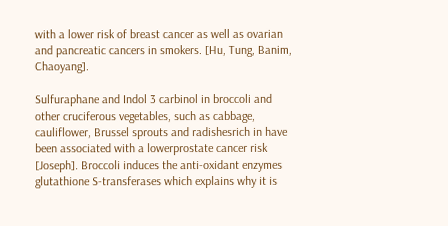with a lower risk of breast cancer as well as ovarian and pancreatic cancers in smokers. [Hu, Tung, Banim, Chaoyang].

Sulfuraphane and Indol 3 carbinol in broccoli and other cruciferous vegetables, such as cabbage, cauliflower, Brussel sprouts and radishesrich in have been associated with a lowerprostate cancer risk [Joseph]. Broccoli induces the anti-oxidant enzymes glutathione S-transferases which explains why it is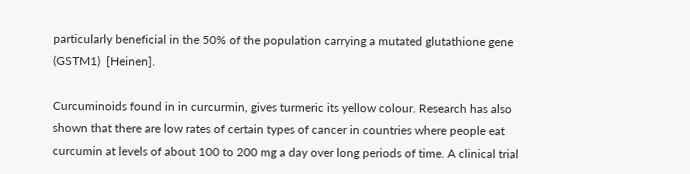particularly beneficial in the 50% of the population carrying a mutated glutathione gene (GSTM1)  [Heinen].

Curcuminoids found in in curcurmin, gives turmeric its yellow colour. Research has also shown that there are low rates of certain types of cancer in countries where people eat curcumin at levels of about 100 to 200 mg a day over long periods of time. A clinical trial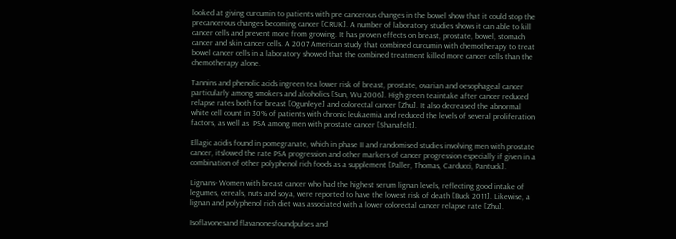looked at giving curcumin to patients with pre cancerous changes in the bowel show that it could stop the precancerous changes becoming cancer [CRUK]. A number of laboratory studies shows it can able to kill cancer cells and prevent more from growing. It has proven effects on breast, prostate, bowel, stomach cancer and skin cancer cells. A 2007 American study that combined curcumin with chemotherapy to treat bowel cancer cells in a laboratory showed that the combined treatment killed more cancer cells than the chemotherapy alone.

Tannins and phenolic acids ingreen tea lower risk of breast, prostate, ovarian and oesophageal cancer particularly among smokers and alcoholics [Sun, Wu 2006]. High green teaintake after cancer reduced relapse rates both for breast [Ogunleye] and colorectal cancer [Zhu]. It also decreased the abnormal white cell count in 30% of patients with chronic leukaemia and reduced the levels of several proliferation factors, as well as  PSA among men with prostate cancer [Shanafelt].

Ellagic acidis found in pomegranate, which in phase II and randomised studies involving men with prostate cancer, itslowed the rate PSA progression and other markers of cancer progression especially if given in a combination of other polyphenol rich foods as a supplement [Paller, Thomas, Carducci, Pantuck].

Lignans- Women with breast cancer who had the highest serum lignan levels, reflecting good intake of legumes, cereals, nuts and soya, were reported to have the lowest risk of death [Buck 2011]. Likewise, a lignan and polyphenol rich diet was associated with a lower colorectal cancer relapse rate [Zhu].

Isoflavonesand flavanonesfoundpulses and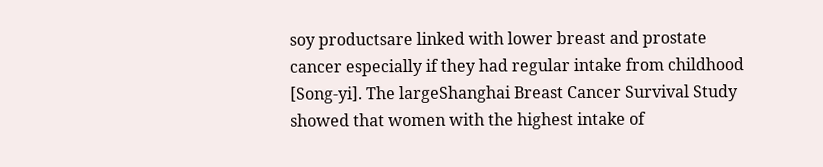soy productsare linked with lower breast and prostate cancer especially if they had regular intake from childhood [Song-yi]. The largeShanghai Breast Cancer Survival Study showed that women with the highest intake of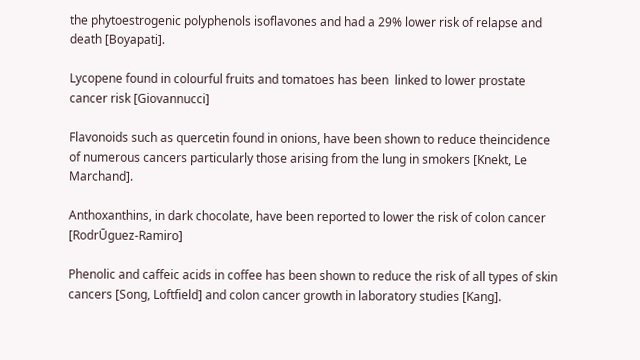the phytoestrogenic polyphenols isoflavones and had a 29% lower risk of relapse and death [Boyapati].

Lycopene found in colourful fruits and tomatoes has been  linked to lower prostate cancer risk [Giovannucci]

Flavonoids such as quercetin found in onions, have been shown to reduce theincidence of numerous cancers particularly those arising from the lung in smokers [Knekt, Le Marchand].

Anthoxanthins, in dark chocolate, have been reported to lower the risk of colon cancer [RodrŪguez-Ramiro]

Phenolic and caffeic acids in coffee has been shown to reduce the risk of all types of skin cancers [Song, Loftfield] and colon cancer growth in laboratory studies [Kang].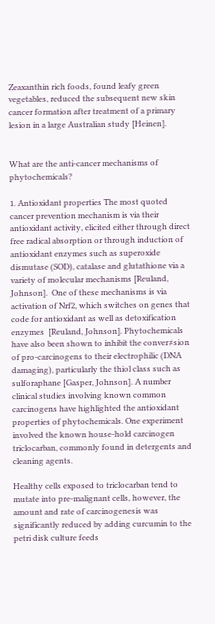Zeaxanthin rich foods, found leafy green vegetables, reduced the subsequent new skin cancer formation after treatment of a primary lesion in a large Australian study [Heinen].


What are the anti-cancer mechanisms of phytochemicals?

1. Antioxidant properties The most quoted cancer prevention mechanism is via their antioxidant activity, elicited either through direct free radical absorption or through induction of antioxidant enzymes such as superoxide dismutase (SOD), catalase and glutathione via a variety of molecular mechanisms [Reuland, Johnson].  One of these mechanisms is via activation of Nrf2, which switches on genes that code for antioxidant as well as detoxification enzymes  [Reuland, Johnson]. Phytochemicals have also been shown to inhibit the conver≠sion of pro-carcinogens to their electrophilic (DNA damaging), particularly the thiol class such as sulforaphane [Gasper, Johnson]. A number clinical studies involving known common carcinogens have highlighted the antioxidant properties of phytochemicals. One experiment involved the known house-hold carcinogen triclocarban, commonly found in detergents and cleaning agents.

Healthy cells exposed to triclocarban tend to mutate into pre-malignant cells, however, the amount and rate of carcinogenesis was significantly reduced by adding curcumin to the petri disk culture feeds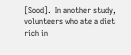[Sood].  In another study, volunteers who ate a diet rich in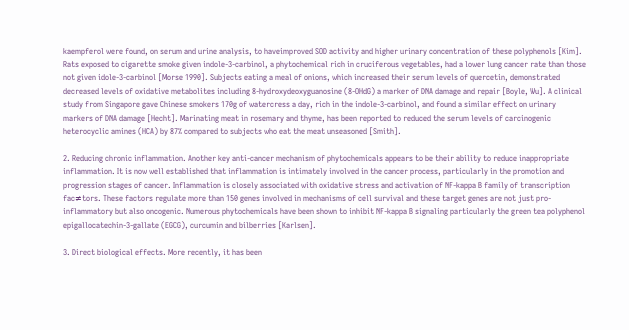kaempferol were found, on serum and urine analysis, to haveimproved SOD activity and higher urinary concentration of these polyphenols [Kim]. Rats exposed to cigarette smoke given indole-3-carbinol, a phytochemical rich in cruciferous vegetables, had a lower lung cancer rate than those not given idole-3-carbinol [Morse 1990]. Subjects eating a meal of onions, which increased their serum levels of quercetin, demonstrated decreased levels of oxidative metabolites including 8-hydroxydeoxyguanosine (8-OHdG) a marker of DNA damage and repair [Boyle, Wu]. A clinical study from Singapore gave Chinese smokers 170g of watercress a day, rich in the indole-3-carbinol, and found a similar effect on urinary markers of DNA damage [Hecht]. Marinating meat in rosemary and thyme, has been reported to reduced the serum levels of carcinogenic heterocyclic amines (HCA) by 87% compared to subjects who eat the meat unseasoned [Smith].

2. Reducing chronic inflammation. Another key anti-cancer mechanism of phytochemicals appears to be their ability to reduce inappropriate inflammation. It is now well established that inflammation is intimately involved in the cancer process, particularly in the promotion and progression stages of cancer. Inflammation is closely associated with oxidative stress and activation of NF-kappa B family of transcription fac≠tors. These factors regulate more than 150 genes involved in mechanisms of cell survival and these target genes are not just pro-inflammatory but also oncogenic. Numerous phytochemicals have been shown to inhibit NF-kappa B signaling particularly the green tea polyphenol epigallocatechin-3-gallate (EGCG), curcumin and bilberries [Karlsen].

3. Direct biological effects. More recently, it has been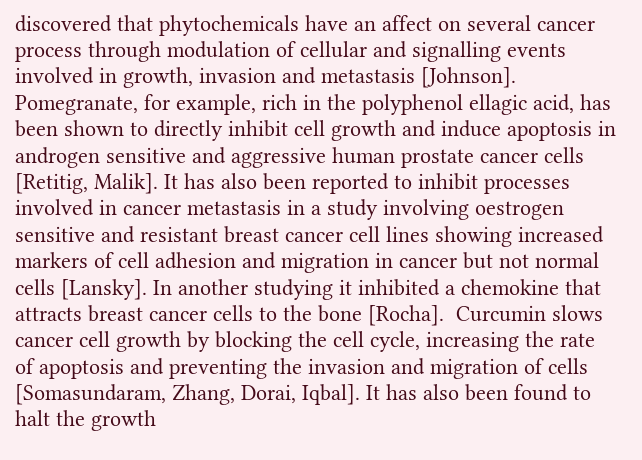discovered that phytochemicals have an affect on several cancer process through modulation of cellular and signalling events involved in growth, invasion and metastasis [Johnson]. Pomegranate, for example, rich in the polyphenol ellagic acid, has been shown to directly inhibit cell growth and induce apoptosis in androgen sensitive and aggressive human prostate cancer cells [Retitig, Malik]. It has also been reported to inhibit processes involved in cancer metastasis in a study involving oestrogen sensitive and resistant breast cancer cell lines showing increased markers of cell adhesion and migration in cancer but not normal cells [Lansky]. In another studying it inhibited a chemokine that attracts breast cancer cells to the bone [Rocha].  Curcumin slows cancer cell growth by blocking the cell cycle, increasing the rate of apoptosis and preventing the invasion and migration of cells [Somasundaram, Zhang, Dorai, Iqbal]. It has also been found to halt the growth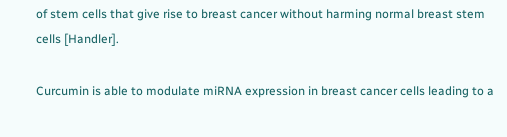of stem cells that give rise to breast cancer without harming normal breast stem cells [Handler].

Curcumin is able to modulate miRNA expression in breast cancer cells leading to a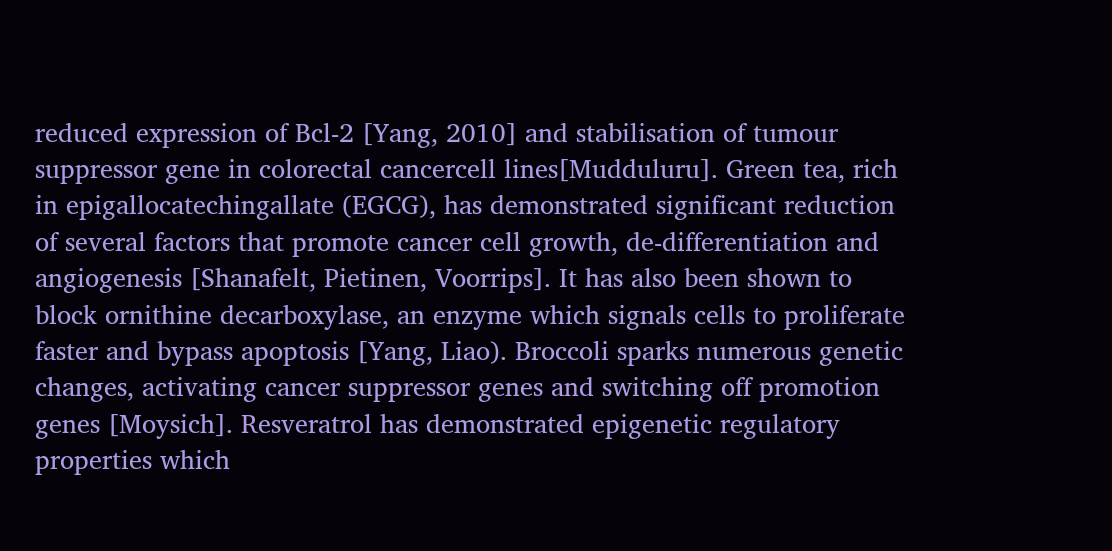reduced expression of Bcl-2 [Yang, 2010] and stabilisation of tumour suppressor gene in colorectal cancercell lines[Mudduluru]. Green tea, rich in epigallocatechingallate (EGCG), has demonstrated significant reduction of several factors that promote cancer cell growth, de-differentiation and angiogenesis [Shanafelt, Pietinen, Voorrips]. It has also been shown to block ornithine decarboxylase, an enzyme which signals cells to proliferate faster and bypass apoptosis [Yang, Liao). Broccoli sparks numerous genetic changes, activating cancer suppressor genes and switching off promotion genes [Moysich]. Resveratrol has demonstrated epigenetic regulatory properties which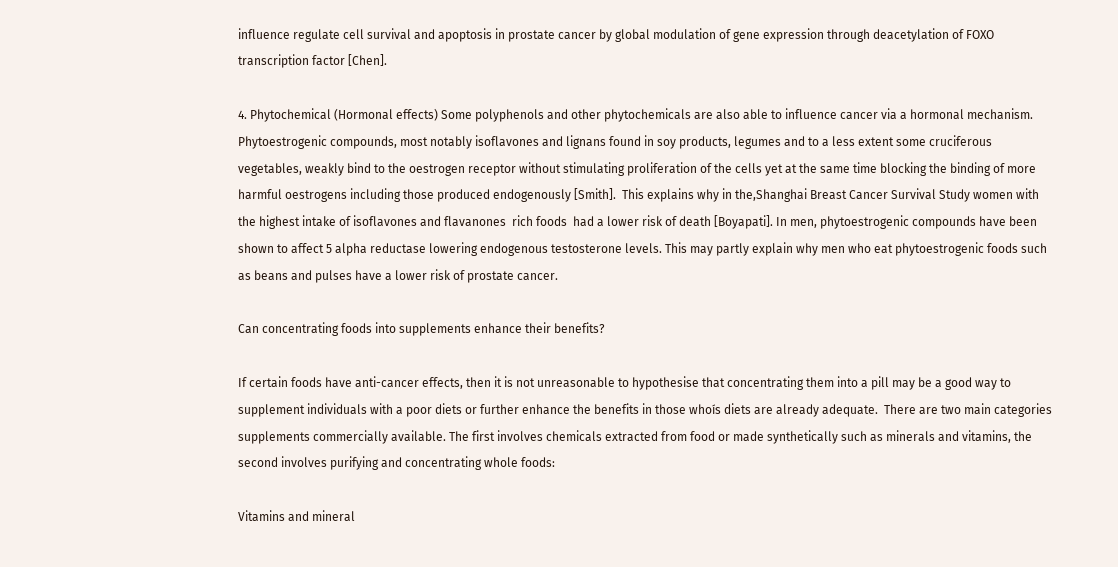influence regulate cell survival and apoptosis in prostate cancer by global modulation of gene expression through deacetylation of FOXO transcription factor [Chen].

4. Phytochemical (Hormonal effects) Some polyphenols and other phytochemicals are also able to influence cancer via a hormonal mechanism. Phytoestrogenic compounds, most notably isoflavones and lignans found in soy products, legumes and to a less extent some cruciferous vegetables, weakly bind to the oestrogen receptor without stimulating proliferation of the cells yet at the same time blocking the binding of more harmful oestrogens including those produced endogenously [Smith].  This explains why in the,Shanghai Breast Cancer Survival Study women with the highest intake of isoflavones and flavanones  rich foods  had a lower risk of death [Boyapati]. In men, phytoestrogenic compounds have been shown to affect 5 alpha reductase lowering endogenous testosterone levels. This may partly explain why men who eat phytoestrogenic foods such as beans and pulses have a lower risk of prostate cancer.

Can concentrating foods into supplements enhance their benefits?

If certain foods have anti-cancer effects, then it is not unreasonable to hypothesise that concentrating them into a pill may be a good way to supplement individuals with a poor diets or further enhance the benefits in those whoís diets are already adequate.  There are two main categories supplements commercially available. The first involves chemicals extracted from food or made synthetically such as minerals and vitamins, the second involves purifying and concentrating whole foods:

Vitamins and mineral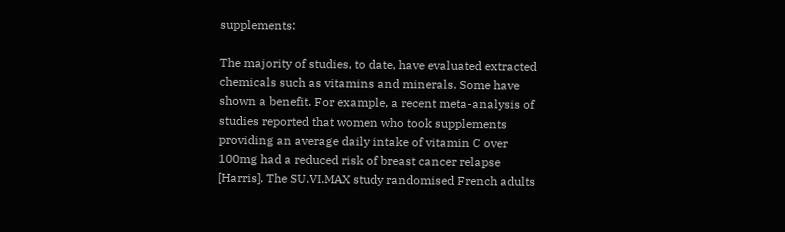supplements:

The majority of studies, to date, have evaluated extracted chemicals such as vitamins and minerals. Some have shown a benefit. For example, a recent meta-analysis of studies reported that women who took supplements providing an average daily intake of vitamin C over 100mg had a reduced risk of breast cancer relapse [Harris]. The SU.VI.MAX study randomised French adults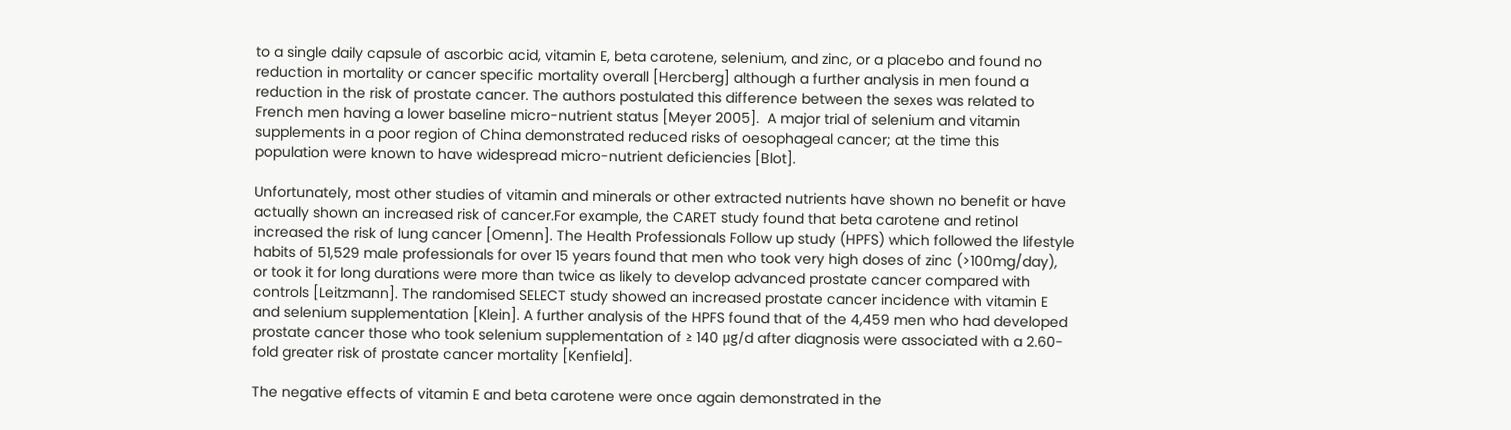to a single daily capsule of ascorbic acid, vitamin E, beta carotene, selenium, and zinc, or a placebo and found no reduction in mortality or cancer specific mortality overall [Hercberg] although a further analysis in men found a reduction in the risk of prostate cancer. The authors postulated this difference between the sexes was related to French men having a lower baseline micro-nutrient status [Meyer 2005].  A major trial of selenium and vitamin supplements in a poor region of China demonstrated reduced risks of oesophageal cancer; at the time this population were known to have widespread micro-nutrient deficiencies [Blot].

Unfortunately, most other studies of vitamin and minerals or other extracted nutrients have shown no benefit or have actually shown an increased risk of cancer.For example, the CARET study found that beta carotene and retinol increased the risk of lung cancer [Omenn]. The Health Professionals Follow up study (HPFS) which followed the lifestyle habits of 51,529 male professionals for over 15 years found that men who took very high doses of zinc (>100mg/day), or took it for long durations were more than twice as likely to develop advanced prostate cancer compared with controls [Leitzmann]. The randomised SELECT study showed an increased prostate cancer incidence with vitamin E and selenium supplementation [Klein]. A further analysis of the HPFS found that of the 4,459 men who had developed prostate cancer those who took selenium supplementation of ≥ 140 μg/d after diagnosis were associated with a 2.60-fold greater risk of prostate cancer mortality [Kenfield].

The negative effects of vitamin E and beta carotene were once again demonstrated in the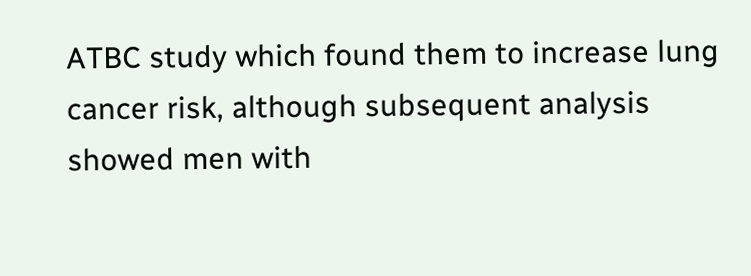ATBC study which found them to increase lung cancer risk, although subsequent analysis showed men with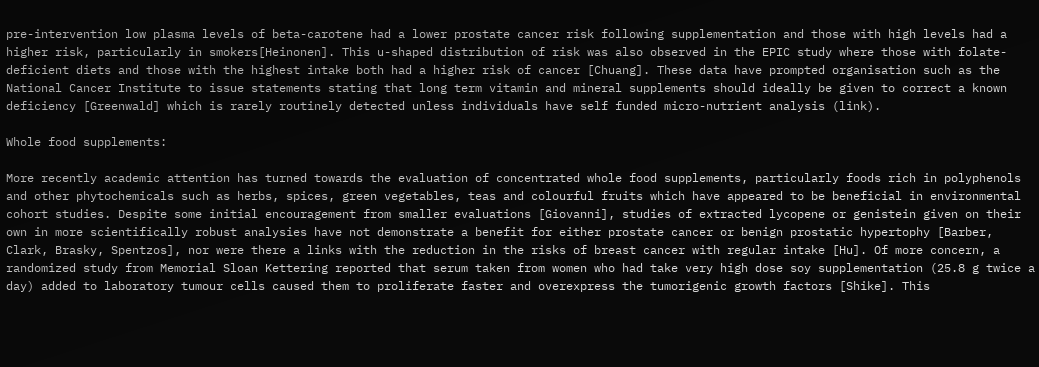pre-intervention low plasma levels of beta-carotene had a lower prostate cancer risk following supplementation and those with high levels had a higher risk, particularly in smokers[Heinonen]. This u-shaped distribution of risk was also observed in the EPIC study where those with folate-deficient diets and those with the highest intake both had a higher risk of cancer [Chuang]. These data have prompted organisation such as the National Cancer Institute to issue statements stating that long term vitamin and mineral supplements should ideally be given to correct a known deficiency [Greenwald] which is rarely routinely detected unless individuals have self funded micro-nutrient analysis (link).

Whole food supplements:

More recently academic attention has turned towards the evaluation of concentrated whole food supplements, particularly foods rich in polyphenols and other phytochemicals such as herbs, spices, green vegetables, teas and colourful fruits which have appeared to be beneficial in environmental cohort studies. Despite some initial encouragement from smaller evaluations [Giovanni], studies of extracted lycopene or genistein given on their own in more scientifically robust analysies have not demonstrate a benefit for either prostate cancer or benign prostatic hypertophy [Barber, Clark, Brasky, Spentzos], nor were there a links with the reduction in the risks of breast cancer with regular intake [Hu]. Of more concern, a randomized study from Memorial Sloan Kettering reported that serum taken from women who had take very high dose soy supplementation (25.8 g twice a day) added to laboratory tumour cells caused them to proliferate faster and overexpress the tumorigenic growth factors [Shike]. This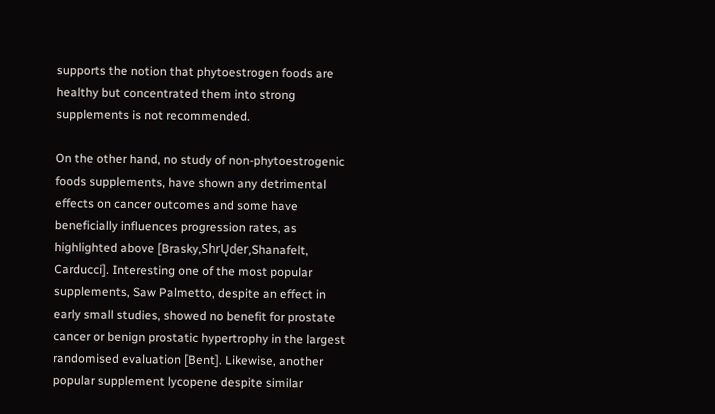supports the notion that phytoestrogen foods are healthy but concentrated them into strong supplements is not recommended.

On the other hand, no study of non-phytoestrogenic foods supplements, have shown any detrimental effects on cancer outcomes and some have beneficially influences progression rates, as highlighted above [Brasky,ShrŲder,Shanafelt, Carducci]. Interesting one of the most popular supplements, Saw Palmetto, despite an effect in early small studies, showed no benefit for prostate cancer or benign prostatic hypertrophy in the largest randomised evaluation [Bent]. Likewise, another popular supplement lycopene despite similar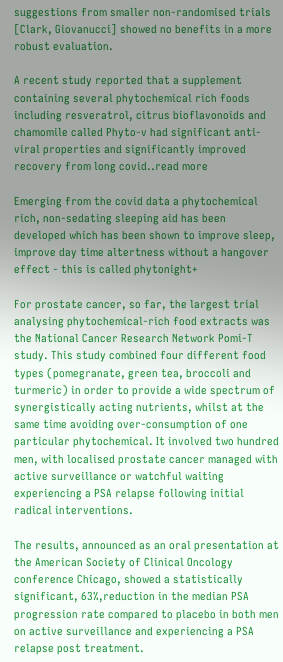suggestions from smaller non-randomised trials [Clark, Giovanucci] showed no benefits in a more robust evaluation.

A recent study reported that a supplement containing several phytochemical rich foods including resveratrol, citrus bioflavonoids and chamomile called Phyto-v had significant anti-viral properties and significantly improved recovery from long covid..read more

Emerging from the covid data a phytochemical rich, non-sedating sleeping aid has been developed which has been shown to improve sleep, improve day time altertness without a hangover effect - this is called phytonight+

For prostate cancer, so far, the largest trial analysing phytochemical-rich food extracts was the National Cancer Research Network Pomi-T study. This study combined four different food types (pomegranate, green tea, broccoli and turmeric) in order to provide a wide spectrum of synergistically acting nutrients, whilst at the same time avoiding over-consumption of one particular phytochemical. It involved two hundred men, with localised prostate cancer managed with active surveillance or watchful waiting experiencing a PSA relapse following initial radical interventions.

The results, announced as an oral presentation at the American Society of Clinical Oncology conference Chicago, showed a statistically significant, 63%,reduction in the median PSA progression rate compared to placebo in both men on active surveillance and experiencing a PSA relapse post treatment.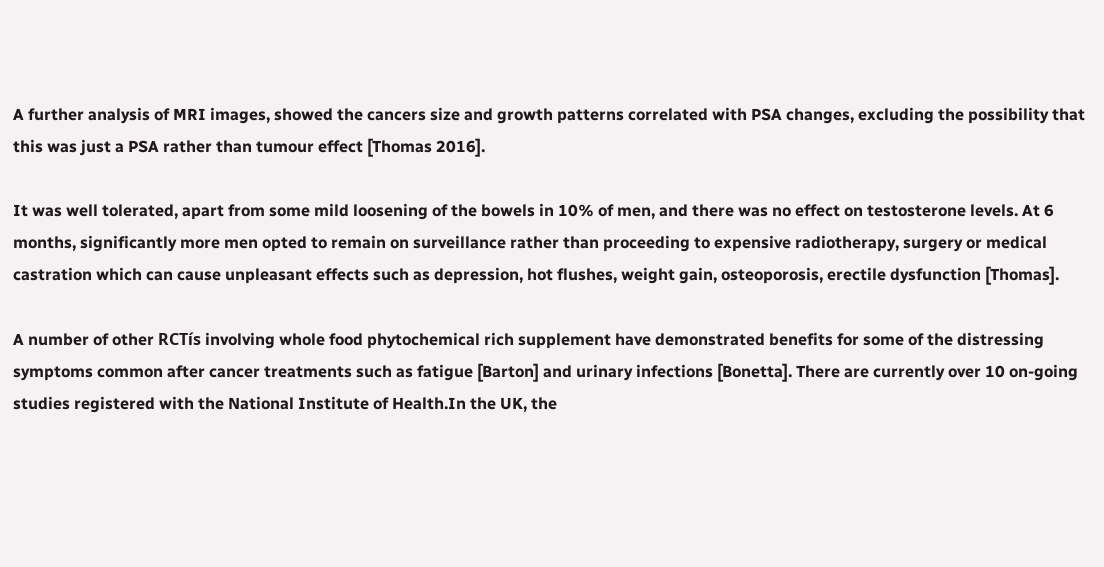A further analysis of MRI images, showed the cancers size and growth patterns correlated with PSA changes, excluding the possibility that this was just a PSA rather than tumour effect [Thomas 2016].

It was well tolerated, apart from some mild loosening of the bowels in 10% of men, and there was no effect on testosterone levels. At 6 months, significantly more men opted to remain on surveillance rather than proceeding to expensive radiotherapy, surgery or medical castration which can cause unpleasant effects such as depression, hot flushes, weight gain, osteoporosis, erectile dysfunction [Thomas].

A number of other RCTís involving whole food phytochemical rich supplement have demonstrated benefits for some of the distressing symptoms common after cancer treatments such as fatigue [Barton] and urinary infections [Bonetta]. There are currently over 10 on-going studies registered with the National Institute of Health.In the UK, the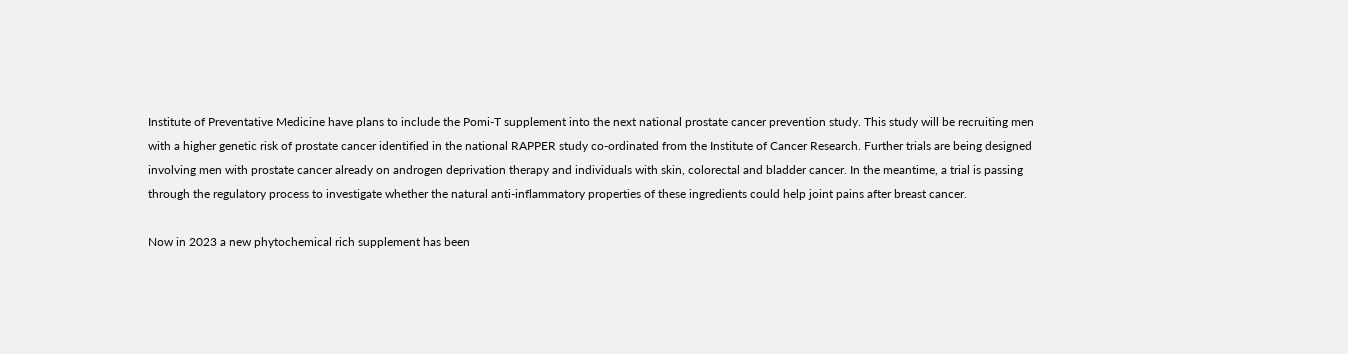Institute of Preventative Medicine have plans to include the Pomi-T supplement into the next national prostate cancer prevention study. This study will be recruiting men with a higher genetic risk of prostate cancer identified in the national RAPPER study co-ordinated from the Institute of Cancer Research. Further trials are being designed involving men with prostate cancer already on androgen deprivation therapy and individuals with skin, colorectal and bladder cancer. In the meantime, a trial is passing through the regulatory process to investigate whether the natural anti-inflammatory properties of these ingredients could help joint pains after breast cancer.

Now in 2023 a new phytochemical rich supplement has been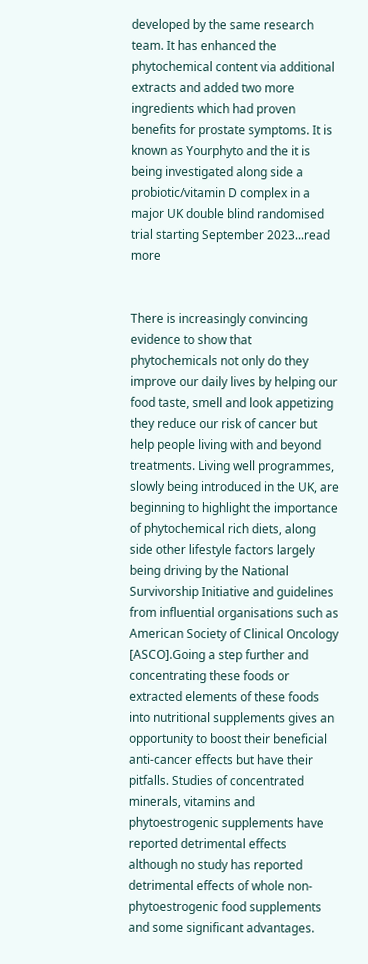developed by the same research team. It has enhanced the phytochemical content via additional extracts and added two more ingredients which had proven benefits for prostate symptoms. It is known as Yourphyto and the it is being investigated along side a probiotic/vitamin D complex in a major UK double blind randomised trial starting September 2023...read more


There is increasingly convincing evidence to show that phytochemicals not only do they improve our daily lives by helping our food taste, smell and look appetizing they reduce our risk of cancer but help people living with and beyond treatments. Living well programmes, slowly being introduced in the UK, are beginning to highlight the importance of phytochemical rich diets, along side other lifestyle factors largely being driving by the National Survivorship Initiative and guidelines from influential organisations such as American Society of Clinical Oncology [ASCO].Going a step further and concentrating these foods or extracted elements of these foods into nutritional supplements gives an opportunity to boost their beneficial anti-cancer effects but have their pitfalls. Studies of concentrated minerals, vitamins and phytoestrogenic supplements have reported detrimental effects although no study has reported detrimental effects of whole non-phytoestrogenic food supplements and some significant advantages.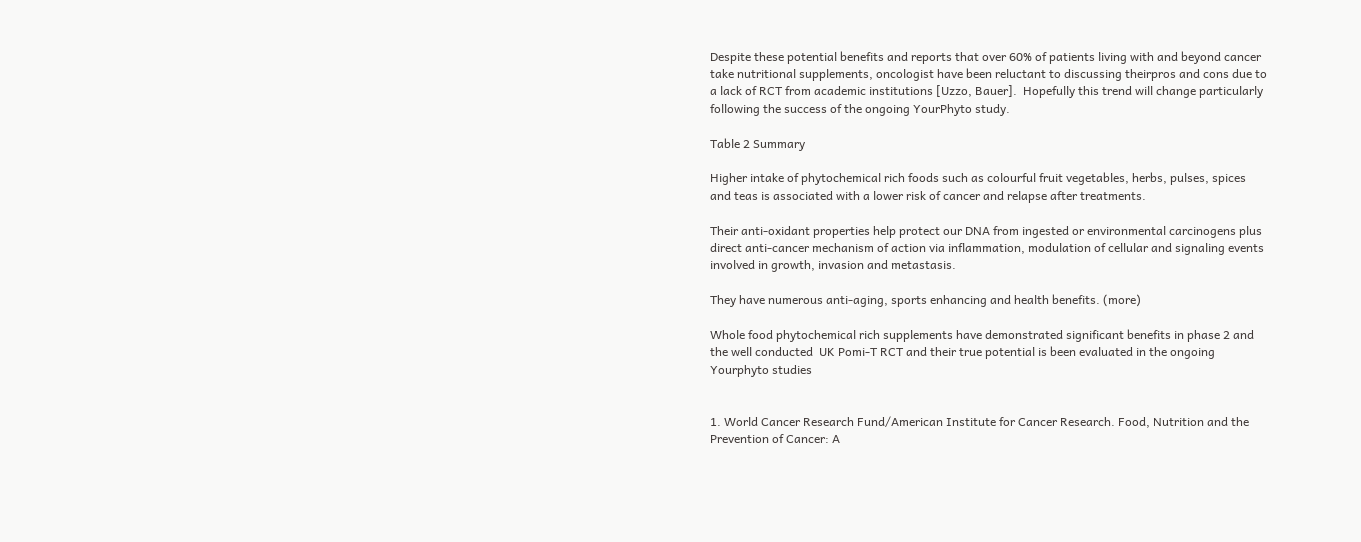Despite these potential benefits and reports that over 60% of patients living with and beyond cancer take nutritional supplements, oncologist have been reluctant to discussing theirpros and cons due to a lack of RCT from academic institutions [Uzzo, Bauer].  Hopefully this trend will change particularly following the success of the ongoing YourPhyto study.

Table 2 Summary

Higher intake of phytochemical rich foods such as colourful fruit vegetables, herbs, pulses, spices and teas is associated with a lower risk of cancer and relapse after treatments.

Their anti-oxidant properties help protect our DNA from ingested or environmental carcinogens plus direct anti-cancer mechanism of action via inflammation, modulation of cellular and signaling events involved in growth, invasion and metastasis.

They have numerous anti-aging, sports enhancing and health benefits. (more)

Whole food phytochemical rich supplements have demonstrated significant benefits in phase 2 and the well conducted  UK Pomi-T RCT and their true potential is been evaluated in the ongoing Yourphyto studies


1. World Cancer Research Fund/American Institute for Cancer Research. Food, Nutrition and the Prevention of Cancer: A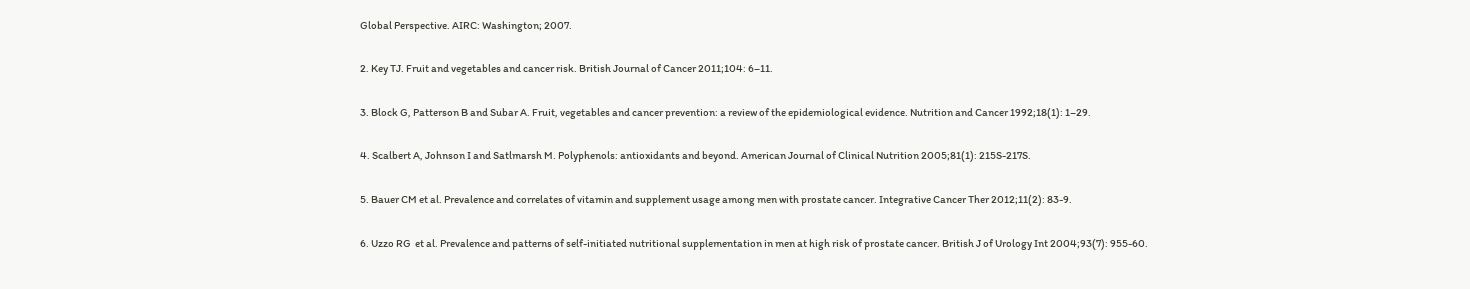Global Perspective. AIRC: Washington; 2007.

2. Key TJ. Fruit and vegetables and cancer risk. British Journal of Cancer 2011;104: 6–11.

3. Block G, Patterson B and Subar A. Fruit, vegetables and cancer prevention: a review of the epidemiological evidence. Nutrition and Cancer 1992;18(1): 1–29.

4. Scalbert A, Johnson I and Satlmarsh M. Polyphenols: antioxidants and beyond. American Journal of Clinical Nutrition 2005;81(1): 215S-217S.

5. Bauer CM et al. Prevalence and correlates of vitamin and supplement usage among men with prostate cancer. Integrative Cancer Ther 2012;11(2): 83-9.

6. Uzzo RG  et al. Prevalence and patterns of self-initiated nutritional supplementation in men at high risk of prostate cancer. British J of Urology Int 2004;93(7): 955-60.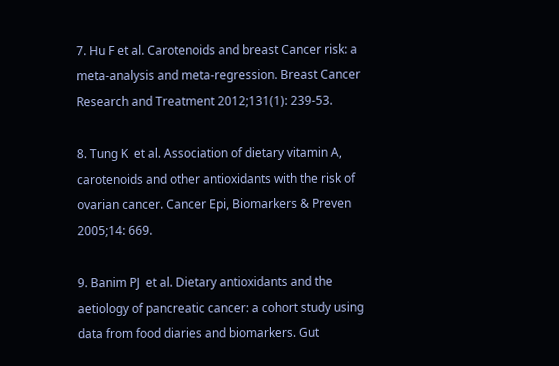7. Hu F et al. Carotenoids and breast Cancer risk: a meta-analysis and meta-regression. Breast Cancer Research and Treatment 2012;131(1): 239-53.

8. Tung K  et al. Association of dietary vitamin A, carotenoids and other antioxidants with the risk of ovarian cancer. Cancer Epi, Biomarkers & Preven 2005;14: 669.

9. Banim PJ  et al. Dietary antioxidants and the aetiology of pancreatic cancer: a cohort study using data from food diaries and biomarkers. Gut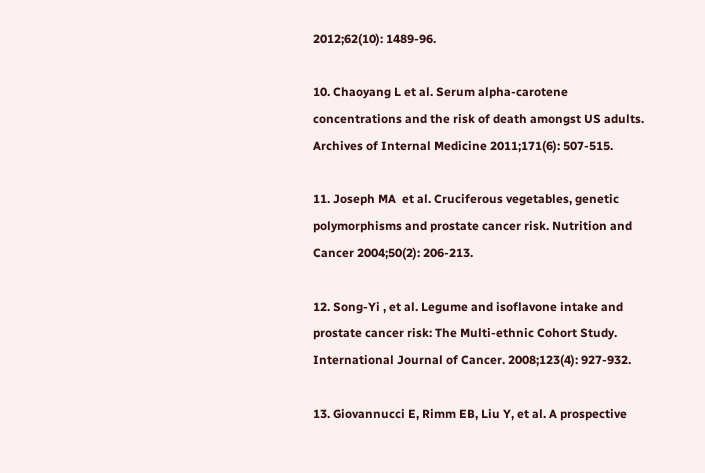2012;62(10): 1489-96.

10. Chaoyang L et al. Serum alpha-carotene concentrations and the risk of death amongst US adults. Archives of Internal Medicine 2011;171(6): 507-515.

11. Joseph MA  et al. Cruciferous vegetables, genetic polymorphisms and prostate cancer risk. Nutrition and Cancer 2004;50(2): 206-213.

12. Song-Yi , et al. Legume and isoflavone intake and prostate cancer risk: The Multi-ethnic Cohort Study. International Journal of Cancer. 2008;123(4): 927-932.

13. Giovannucci E, Rimm EB, Liu Y, et al. A prospective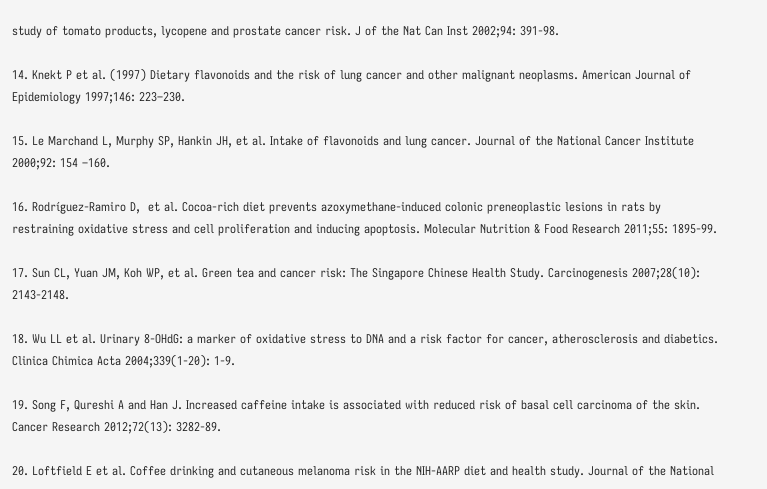study of tomato products, lycopene and prostate cancer risk. J of the Nat Can Inst 2002;94: 391-98.

14. Knekt P et al. (1997) Dietary flavonoids and the risk of lung cancer and other malignant neoplasms. American Journal of Epidemiology 1997;146: 223–230.

15. Le Marchand L, Murphy SP, Hankin JH, et al. Intake of flavonoids and lung cancer. Journal of the National Cancer Institute 2000;92: 154 –160.

16. Rodríguez-Ramiro D,  et al. Cocoa-rich diet prevents azoxymethane-induced colonic preneoplastic lesions in rats by restraining oxidative stress and cell proliferation and inducing apoptosis. Molecular Nutrition & Food Research 2011;55: 1895-99.

17. Sun CL, Yuan JM, Koh WP, et al. Green tea and cancer risk: The Singapore Chinese Health Study. Carcinogenesis 2007;28(10): 2143-2148.

18. Wu LL et al. Urinary 8-OHdG: a marker of oxidative stress to DNA and a risk factor for cancer, atherosclerosis and diabetics. Clinica Chimica Acta 2004;339(1-20): 1-9.

19. Song F, Qureshi A and Han J. Increased caffeine intake is associated with reduced risk of basal cell carcinoma of the skin. Cancer Research 2012;72(13): 3282-89.

20. Loftfield E et al. Coffee drinking and cutaneous melanoma risk in the NIH-AARP diet and health study. Journal of the National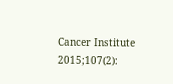Cancer Institute 2015;107(2):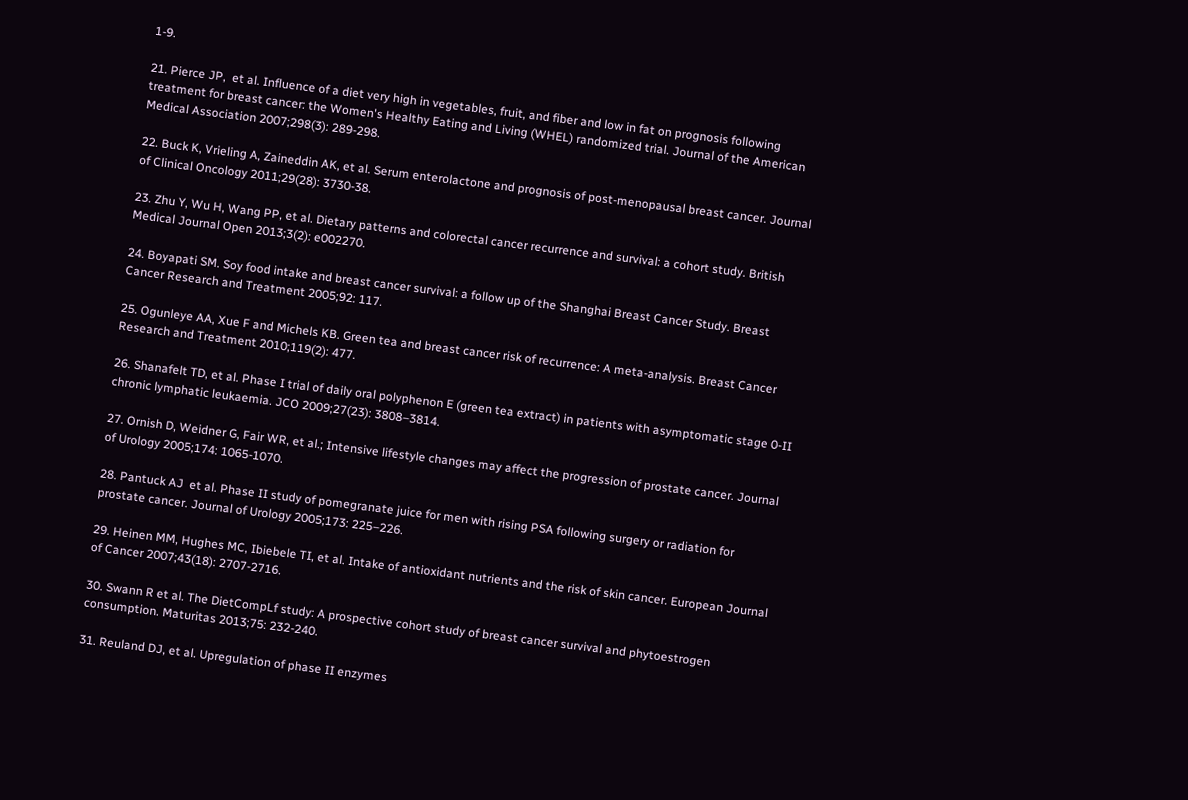1-9.

21. Pierce JP,  et al. Influence of a diet very high in vegetables, fruit, and fiber and low in fat on prognosis following treatment for breast cancer: the Women's Healthy Eating and Living (WHEL) randomized trial. Journal of the American Medical Association 2007;298(3): 289-298.

22. Buck K, Vrieling A, Zaineddin AK, et al. Serum enterolactone and prognosis of post-menopausal breast cancer. Journal of Clinical Oncology 2011;29(28): 3730-38.

23. Zhu Y, Wu H, Wang PP, et al. Dietary patterns and colorectal cancer recurrence and survival: a cohort study. British Medical Journal Open 2013;3(2): e002270.

24. Boyapati SM. Soy food intake and breast cancer survival: a follow up of the Shanghai Breast Cancer Study. Breast Cancer Research and Treatment 2005;92: 117.

25. Ogunleye AA, Xue F and Michels KB. Green tea and breast cancer risk of recurrence: A meta-analysis. Breast Cancer Research and Treatment 2010;119(2): 477.

26. Shanafelt TD, et al. Phase I trial of daily oral polyphenon E (green tea extract) in patients with asymptomatic stage 0-II chronic lymphatic leukaemia. JCO 2009;27(23): 3808–3814.

27. Ornish D, Weidner G, Fair WR, et al.; Intensive lifestyle changes may affect the progression of prostate cancer. Journal of Urology 2005;174: 1065-1070.

28. Pantuck AJ  et al. Phase II study of pomegranate juice for men with rising PSA following surgery or radiation for prostate cancer. Journal of Urology 2005;173: 225–226.

29. Heinen MM, Hughes MC, Ibiebele TI, et al. Intake of antioxidant nutrients and the risk of skin cancer. European Journal of Cancer 2007;43(18): 2707-2716.

30. Swann R et al. The DietCompLf study: A prospective cohort study of breast cancer survival and phytoestrogen consumption. Maturitas 2013;75: 232-240.

31. Reuland DJ, et al. Upregulation of phase II enzymes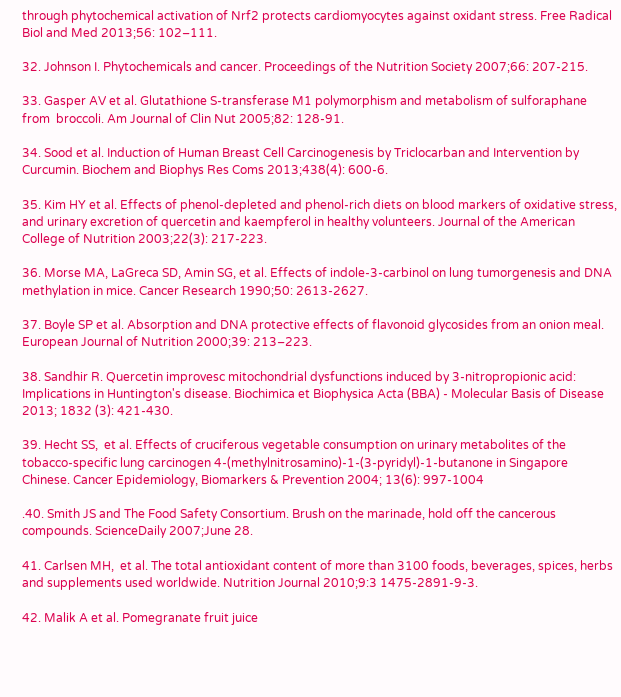through phytochemical activation of Nrf2 protects cardiomyocytes against oxidant stress. Free Radical Biol and Med 2013;56: 102–111.

32. Johnson I. Phytochemicals and cancer. Proceedings of the Nutrition Society 2007;66: 207-215.

33. Gasper AV et al. Glutathione S-transferase M1 polymorphism and metabolism of sulforaphane from  broccoli. Am Journal of Clin Nut 2005;82: 128-91.

34. Sood et al. Induction of Human Breast Cell Carcinogenesis by Triclocarban and Intervention by Curcumin. Biochem and Biophys Res Coms 2013;438(4): 600-6.

35. Kim HY et al. Effects of phenol-depleted and phenol-rich diets on blood markers of oxidative stress, and urinary excretion of quercetin and kaempferol in healthy volunteers. Journal of the American College of Nutrition 2003;22(3): 217-223.

36. Morse MA, LaGreca SD, Amin SG, et al. Effects of indole-3-carbinol on lung tumorgenesis and DNA methylation in mice. Cancer Research 1990;50: 2613-2627.

37. Boyle SP et al. Absorption and DNA protective effects of flavonoid glycosides from an onion meal. European Journal of Nutrition 2000;39: 213–223.

38. Sandhir R. Quercetin improvesc mitochondrial dysfunctions induced by 3-nitropropionic acid: Implications in Huntington's disease. Biochimica et Biophysica Acta (BBA) - Molecular Basis of Disease 2013; 1832 (3): 421-430.

39. Hecht SS,  et al. Effects of cruciferous vegetable consumption on urinary metabolites of the tobacco-specific lung carcinogen 4-(methylnitrosamino)-1-(3-pyridyl)-1-butanone in Singapore Chinese. Cancer Epidemiology, Biomarkers & Prevention 2004; 13(6): 997-1004

.40. Smith JS and The Food Safety Consortium. Brush on the marinade, hold off the cancerous compounds. ScienceDaily 2007;June 28.

41. Carlsen MH,  et al. The total antioxidant content of more than 3100 foods, beverages, spices, herbs and supplements used worldwide. Nutrition Journal 2010;9:3 1475-2891-9-3.

42. Malik A et al. Pomegranate fruit juice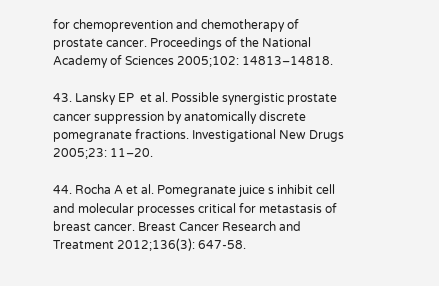for chemoprevention and chemotherapy of prostate cancer. Proceedings of the National Academy of Sciences 2005;102: 14813–14818.

43. Lansky EP  et al. Possible synergistic prostate cancer suppression by anatomically discrete pomegranate fractions. Investigational New Drugs 2005;23: 11–20.

44. Rocha A et al. Pomegranate juice s inhibit cell and molecular processes critical for metastasis of breast cancer. Breast Cancer Research and Treatment 2012;136(3): 647-58.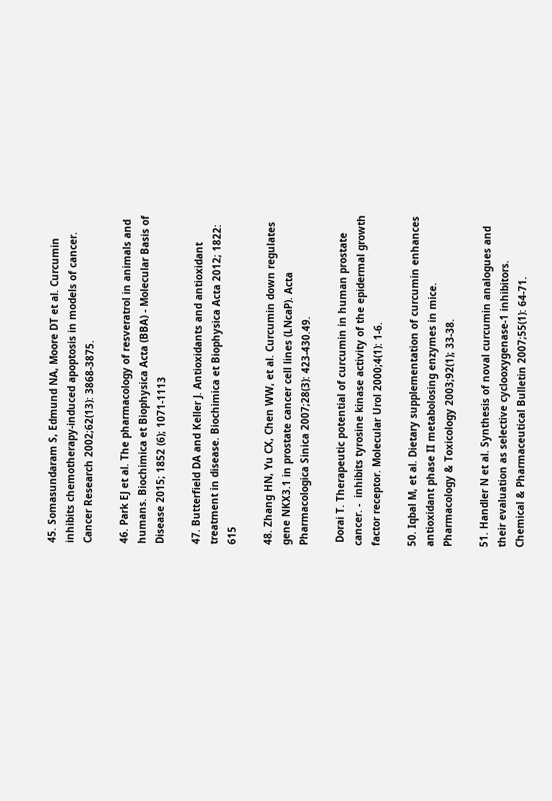45. Somasundaram S, Edmund NA, Moore DT et al. Curcumin inhibits chemotherapy-induced apoptosis in models of cancer. Cancer Research 2002;62(13): 3868-3875.

46. Park EJ et al. The pharmacology of resveratrol in animals and humans. Biochimica et Biophysica Acta (BBA) - Molecular Basis of Disease 2015; 1852 (6); 1071-1113

47. Butterfield DA and Keller J. Antioxidants and antioxidant treatment in disease. Biochimica et Biophysica Acta 2012; 1822: 615

48. Zhang HN, Yu CX, Chen WW, et al. Curcumin down regulates gene NKX3.1 in prostate cancer cell lines (LNcaP). Acta Pharmacologica Sinica 2007;28(3): 423-430.49.

 Dorai T. Therapeutic potential of curcumin in human prostate cancer. -  inhibits tyrosine kinase activity of the epidermal growth factor receptor. Molecular Urol 2000;4(1): 1-6.

50. Iqbal M, et al. Dietary supplementation of curcumin enhances antioxidant phase II metabolosing enzymes in mice. Pharmacology & Toxicology 2003;92(1); 33-38.

51. Handler N et al. Synthesis of noval curcumin analogues and their evaluation as selective cyclooxygenase-1 inhibitors. Chemical & Pharmaceutical Bulletin 2007;55(1): 64-71.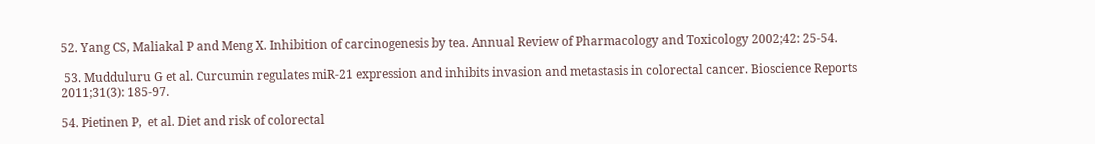52. Yang CS, Maliakal P and Meng X. Inhibition of carcinogenesis by tea. Annual Review of Pharmacology and Toxicology 2002;42: 25-54.

 53. Mudduluru G et al. Curcumin regulates miR-21 expression and inhibits invasion and metastasis in colorectal cancer. Bioscience Reports 2011;31(3): 185-97.

54. Pietinen P,  et al. Diet and risk of colorectal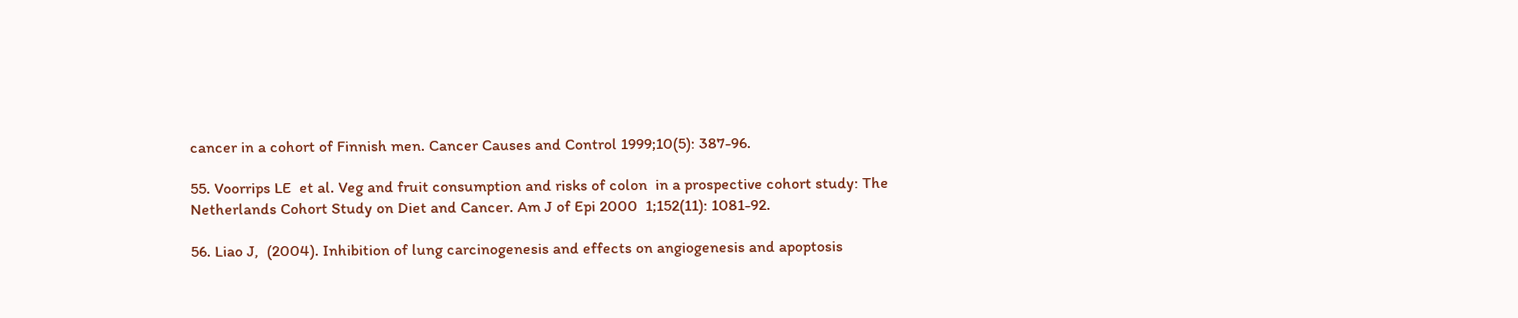cancer in a cohort of Finnish men. Cancer Causes and Control 1999;10(5): 387-96.

55. Voorrips LE  et al. Veg and fruit consumption and risks of colon  in a prospective cohort study: The Netherlands Cohort Study on Diet and Cancer. Am J of Epi 2000  1;152(11): 1081-92.

56. Liao J,  (2004). Inhibition of lung carcinogenesis and effects on angiogenesis and apoptosis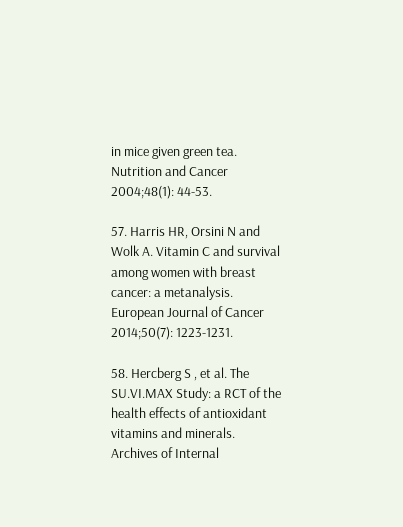in mice given green tea. Nutrition and Cancer 2004;48(1): 44-53.

57. Harris HR, Orsini N and Wolk A. Vitamin C and survival among women with breast cancer: a metanalysis. European Journal of Cancer 2014;50(7): 1223-1231.

58. Hercberg S , et al. The SU.VI.MAX Study: a RCT of the health effects of antioxidant vitamins and minerals. Archives of Internal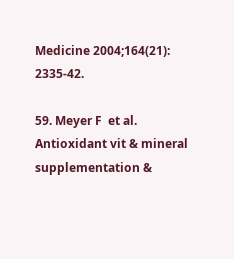Medicine 2004;164(21): 2335-42.

59. Meyer F  et al. Antioxidant vit & mineral supplementation &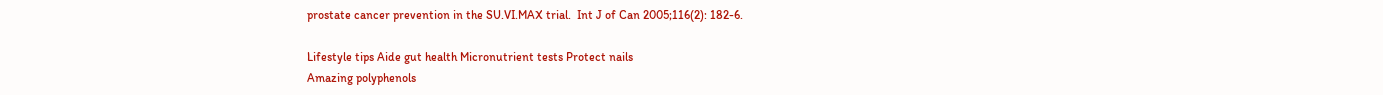prostate cancer prevention in the SU.VI.MAX trial.  Int J of Can 2005;116(2): 182-6.

Lifestyle tips Aide gut health Micronutrient tests Protect nails
Amazing polyphenols